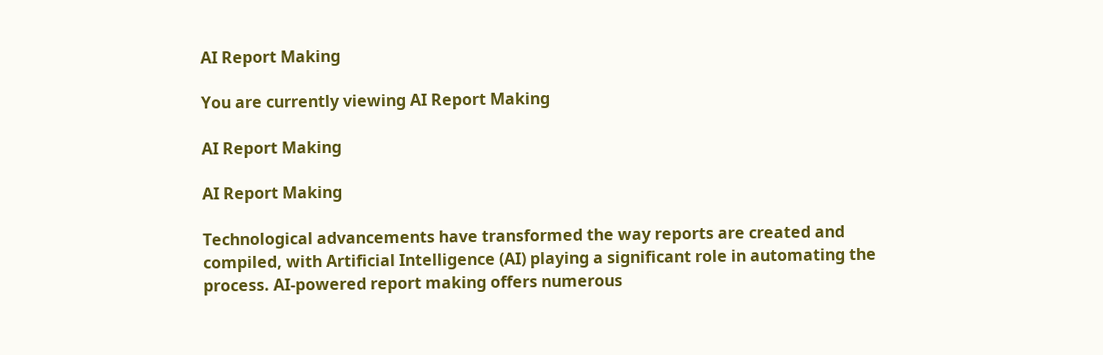AI Report Making

You are currently viewing AI Report Making

AI Report Making

AI Report Making

Technological advancements have transformed the way reports are created and compiled, with Artificial Intelligence (AI) playing a significant role in automating the process. AI-powered report making offers numerous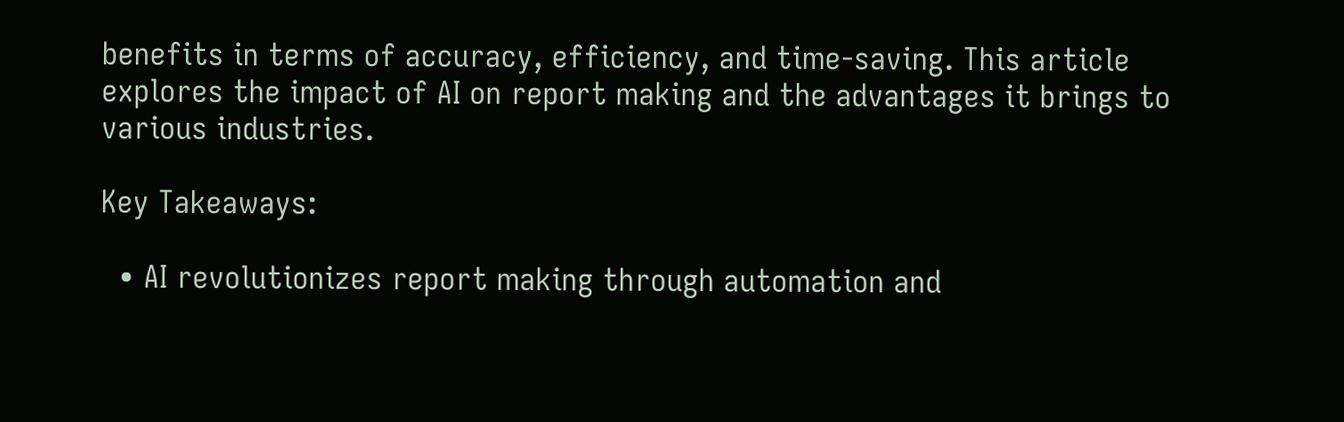benefits in terms of accuracy, efficiency, and time-saving. This article explores the impact of AI on report making and the advantages it brings to various industries.

Key Takeaways:

  • AI revolutionizes report making through automation and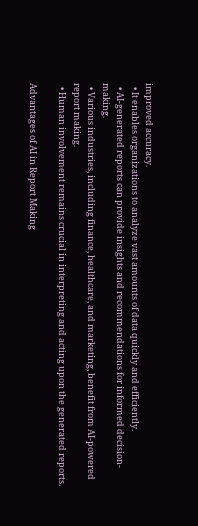improved accuracy.
  • It enables organizations to analyze vast amounts of data quickly and efficiently.
  • AI-generated reports can provide insights and recommendations for informed decision-making.
  • Various industries, including finance, healthcare, and marketing, benefit from AI-powered report making.
  • Human involvement remains crucial in interpreting and acting upon the generated reports.

Advantages of AI in Report Making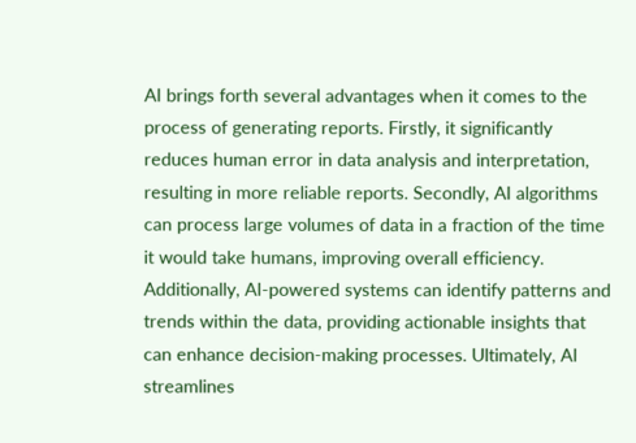AI brings forth several advantages when it comes to the process of generating reports. Firstly, it significantly reduces human error in data analysis and interpretation, resulting in more reliable reports. Secondly, AI algorithms can process large volumes of data in a fraction of the time it would take humans, improving overall efficiency. Additionally, AI-powered systems can identify patterns and trends within the data, providing actionable insights that can enhance decision-making processes. Ultimately, AI streamlines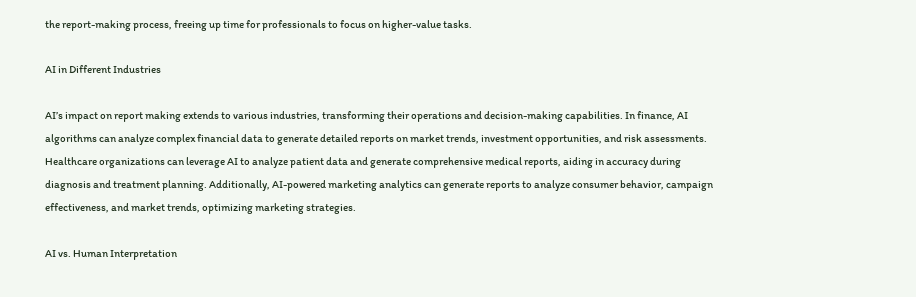the report-making process, freeing up time for professionals to focus on higher-value tasks.

AI in Different Industries

AI’s impact on report making extends to various industries, transforming their operations and decision-making capabilities. In finance, AI algorithms can analyze complex financial data to generate detailed reports on market trends, investment opportunities, and risk assessments. Healthcare organizations can leverage AI to analyze patient data and generate comprehensive medical reports, aiding in accuracy during diagnosis and treatment planning. Additionally, AI-powered marketing analytics can generate reports to analyze consumer behavior, campaign effectiveness, and market trends, optimizing marketing strategies.

AI vs. Human Interpretation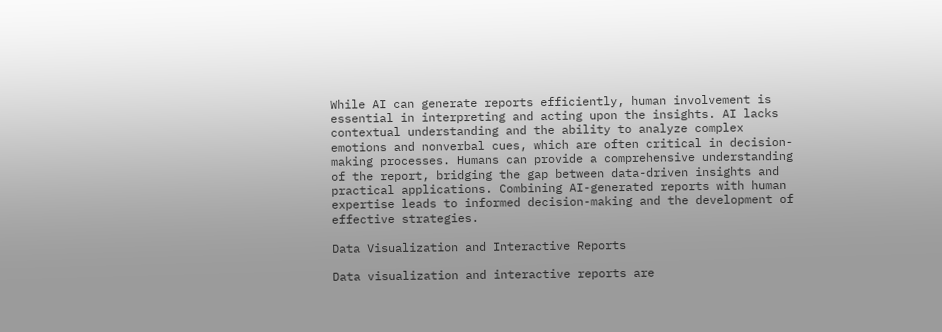While AI can generate reports efficiently, human involvement is essential in interpreting and acting upon the insights. AI lacks contextual understanding and the ability to analyze complex emotions and nonverbal cues, which are often critical in decision-making processes. Humans can provide a comprehensive understanding of the report, bridging the gap between data-driven insights and practical applications. Combining AI-generated reports with human expertise leads to informed decision-making and the development of effective strategies.

Data Visualization and Interactive Reports

Data visualization and interactive reports are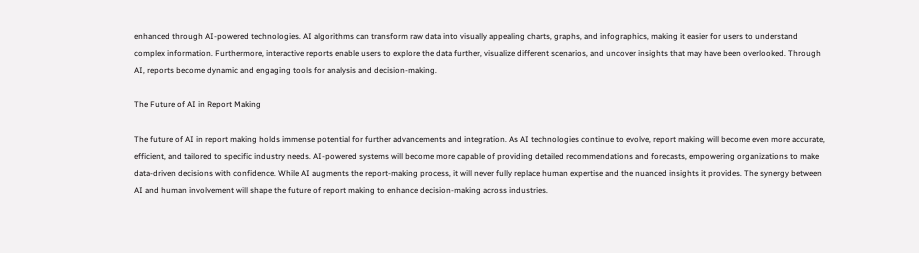enhanced through AI-powered technologies. AI algorithms can transform raw data into visually appealing charts, graphs, and infographics, making it easier for users to understand complex information. Furthermore, interactive reports enable users to explore the data further, visualize different scenarios, and uncover insights that may have been overlooked. Through AI, reports become dynamic and engaging tools for analysis and decision-making.

The Future of AI in Report Making

The future of AI in report making holds immense potential for further advancements and integration. As AI technologies continue to evolve, report making will become even more accurate, efficient, and tailored to specific industry needs. AI-powered systems will become more capable of providing detailed recommendations and forecasts, empowering organizations to make data-driven decisions with confidence. While AI augments the report-making process, it will never fully replace human expertise and the nuanced insights it provides. The synergy between AI and human involvement will shape the future of report making to enhance decision-making across industries.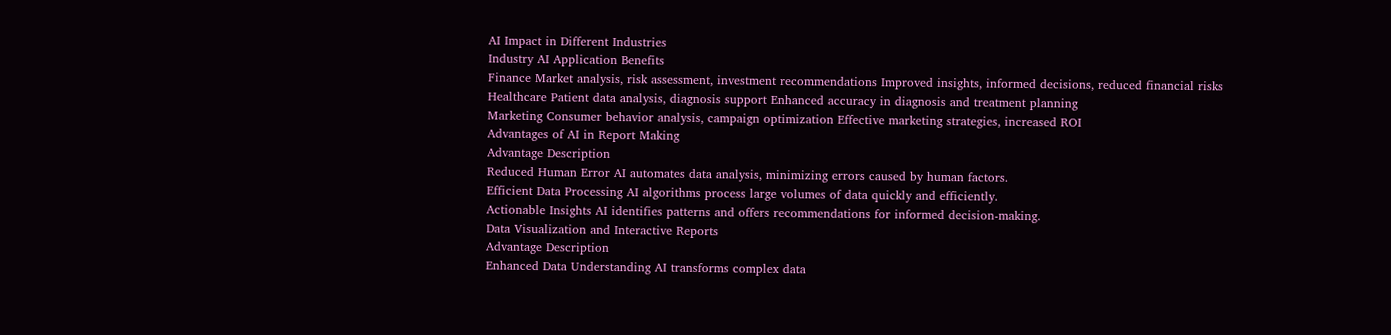AI Impact in Different Industries
Industry AI Application Benefits
Finance Market analysis, risk assessment, investment recommendations Improved insights, informed decisions, reduced financial risks
Healthcare Patient data analysis, diagnosis support Enhanced accuracy in diagnosis and treatment planning
Marketing Consumer behavior analysis, campaign optimization Effective marketing strategies, increased ROI
Advantages of AI in Report Making
Advantage Description
Reduced Human Error AI automates data analysis, minimizing errors caused by human factors.
Efficient Data Processing AI algorithms process large volumes of data quickly and efficiently.
Actionable Insights AI identifies patterns and offers recommendations for informed decision-making.
Data Visualization and Interactive Reports
Advantage Description
Enhanced Data Understanding AI transforms complex data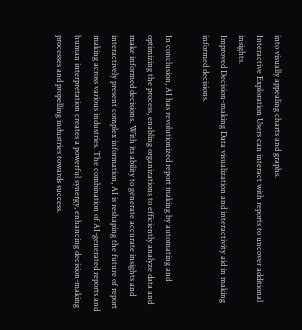into visually appealing charts and graphs.
Interactive Exploration Users can interact with reports to uncover additional insights.
Improved Decision-making Data visualization and interactivity aid in making informed decisions.

In conclusion, AI has revolutionized report making by automating and optimizing the process, enabling organizations to efficiently analyze data and make informed decisions. With its ability to generate accurate insights and interactively present complex information, AI is reshaping the future of report making across various industries. The combination of AI-generated reports and human interpretation creates a powerful synergy, enhancing decision-making processes and propelling industries towards success.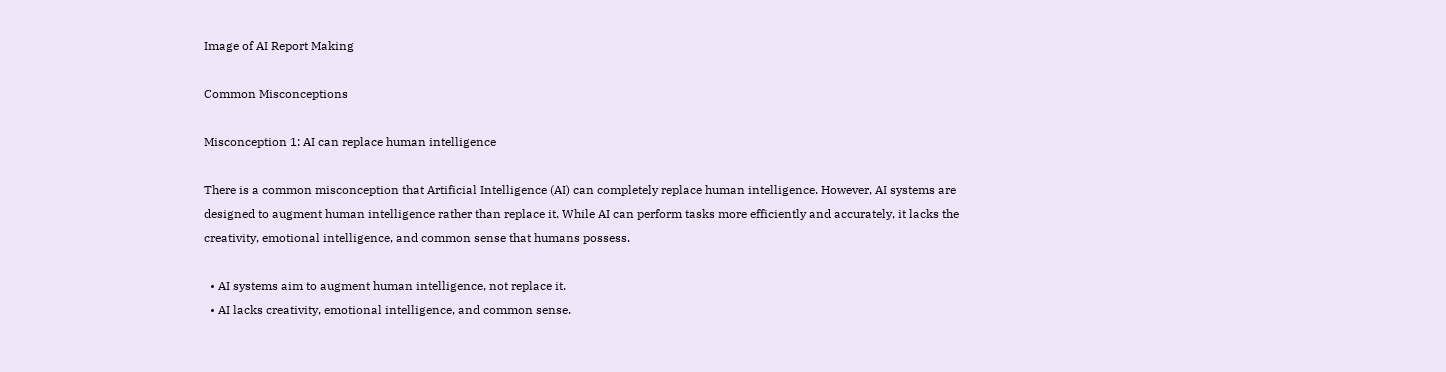Image of AI Report Making

Common Misconceptions

Misconception 1: AI can replace human intelligence

There is a common misconception that Artificial Intelligence (AI) can completely replace human intelligence. However, AI systems are designed to augment human intelligence rather than replace it. While AI can perform tasks more efficiently and accurately, it lacks the creativity, emotional intelligence, and common sense that humans possess.

  • AI systems aim to augment human intelligence, not replace it.
  • AI lacks creativity, emotional intelligence, and common sense.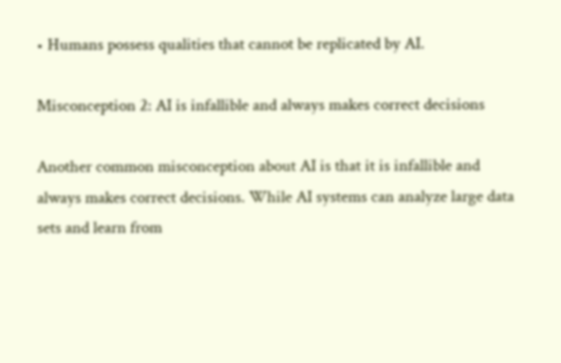• Humans possess qualities that cannot be replicated by AI.

Misconception 2: AI is infallible and always makes correct decisions

Another common misconception about AI is that it is infallible and always makes correct decisions. While AI systems can analyze large data sets and learn from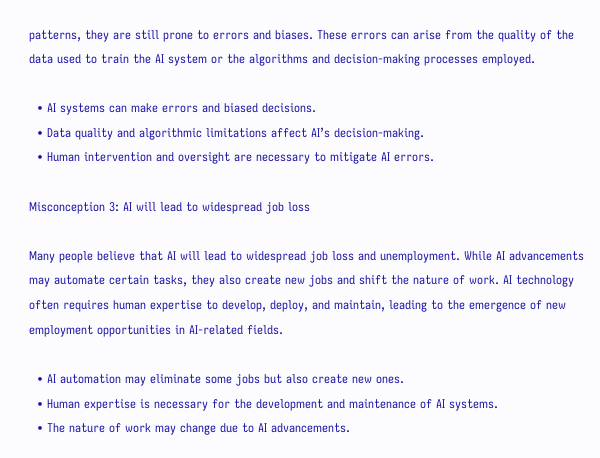patterns, they are still prone to errors and biases. These errors can arise from the quality of the data used to train the AI system or the algorithms and decision-making processes employed.

  • AI systems can make errors and biased decisions.
  • Data quality and algorithmic limitations affect AI’s decision-making.
  • Human intervention and oversight are necessary to mitigate AI errors.

Misconception 3: AI will lead to widespread job loss

Many people believe that AI will lead to widespread job loss and unemployment. While AI advancements may automate certain tasks, they also create new jobs and shift the nature of work. AI technology often requires human expertise to develop, deploy, and maintain, leading to the emergence of new employment opportunities in AI-related fields.

  • AI automation may eliminate some jobs but also create new ones.
  • Human expertise is necessary for the development and maintenance of AI systems.
  • The nature of work may change due to AI advancements.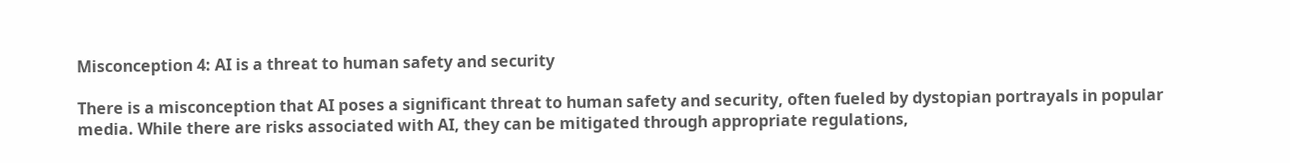Misconception 4: AI is a threat to human safety and security

There is a misconception that AI poses a significant threat to human safety and security, often fueled by dystopian portrayals in popular media. While there are risks associated with AI, they can be mitigated through appropriate regulations,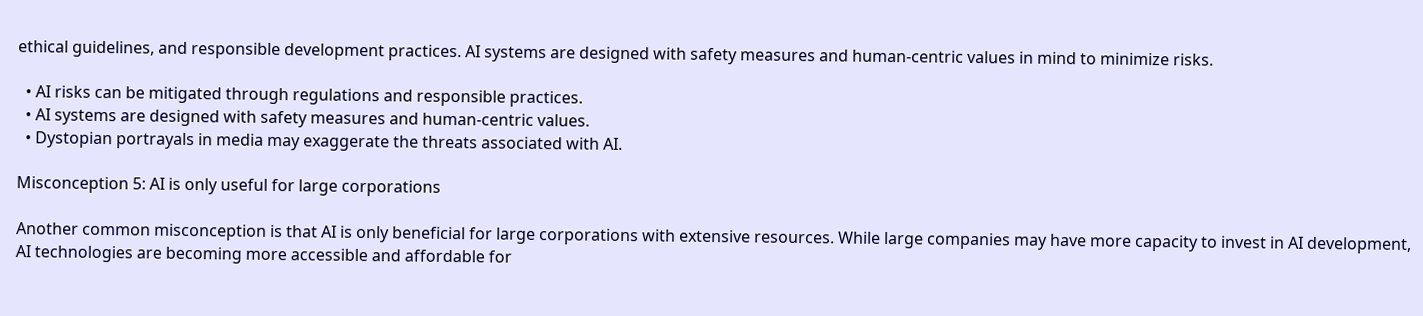ethical guidelines, and responsible development practices. AI systems are designed with safety measures and human-centric values in mind to minimize risks.

  • AI risks can be mitigated through regulations and responsible practices.
  • AI systems are designed with safety measures and human-centric values.
  • Dystopian portrayals in media may exaggerate the threats associated with AI.

Misconception 5: AI is only useful for large corporations

Another common misconception is that AI is only beneficial for large corporations with extensive resources. While large companies may have more capacity to invest in AI development, AI technologies are becoming more accessible and affordable for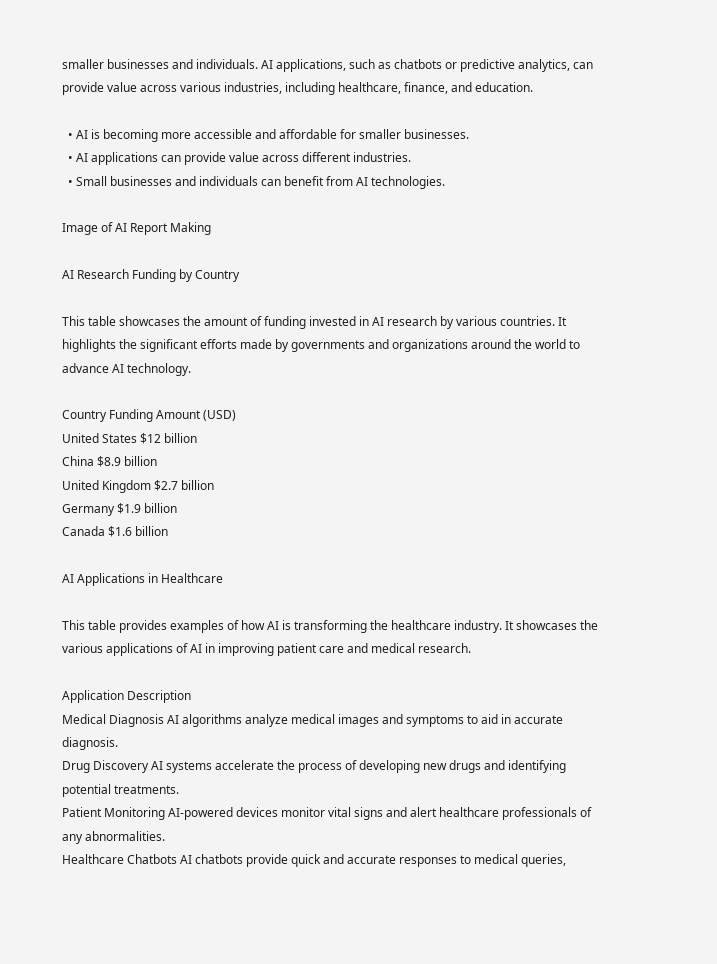smaller businesses and individuals. AI applications, such as chatbots or predictive analytics, can provide value across various industries, including healthcare, finance, and education.

  • AI is becoming more accessible and affordable for smaller businesses.
  • AI applications can provide value across different industries.
  • Small businesses and individuals can benefit from AI technologies.

Image of AI Report Making

AI Research Funding by Country

This table showcases the amount of funding invested in AI research by various countries. It highlights the significant efforts made by governments and organizations around the world to advance AI technology.

Country Funding Amount (USD)
United States $12 billion
China $8.9 billion
United Kingdom $2.7 billion
Germany $1.9 billion
Canada $1.6 billion

AI Applications in Healthcare

This table provides examples of how AI is transforming the healthcare industry. It showcases the various applications of AI in improving patient care and medical research.

Application Description
Medical Diagnosis AI algorithms analyze medical images and symptoms to aid in accurate diagnosis.
Drug Discovery AI systems accelerate the process of developing new drugs and identifying potential treatments.
Patient Monitoring AI-powered devices monitor vital signs and alert healthcare professionals of any abnormalities.
Healthcare Chatbots AI chatbots provide quick and accurate responses to medical queries,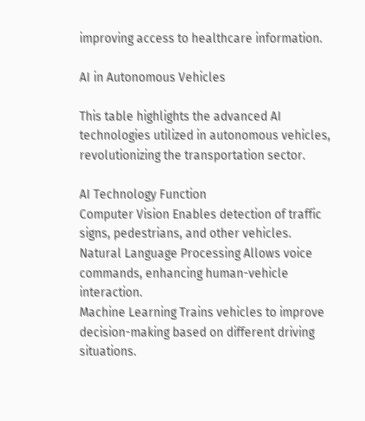improving access to healthcare information.

AI in Autonomous Vehicles

This table highlights the advanced AI technologies utilized in autonomous vehicles, revolutionizing the transportation sector.

AI Technology Function
Computer Vision Enables detection of traffic signs, pedestrians, and other vehicles.
Natural Language Processing Allows voice commands, enhancing human-vehicle interaction.
Machine Learning Trains vehicles to improve decision-making based on different driving situations.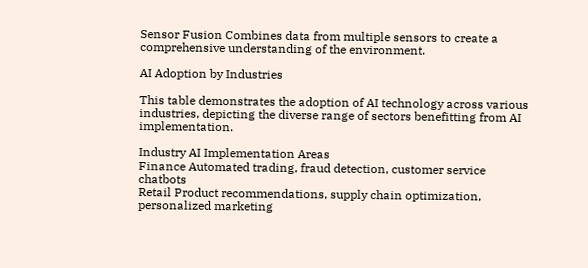Sensor Fusion Combines data from multiple sensors to create a comprehensive understanding of the environment.

AI Adoption by Industries

This table demonstrates the adoption of AI technology across various industries, depicting the diverse range of sectors benefitting from AI implementation.

Industry AI Implementation Areas
Finance Automated trading, fraud detection, customer service chatbots
Retail Product recommendations, supply chain optimization, personalized marketing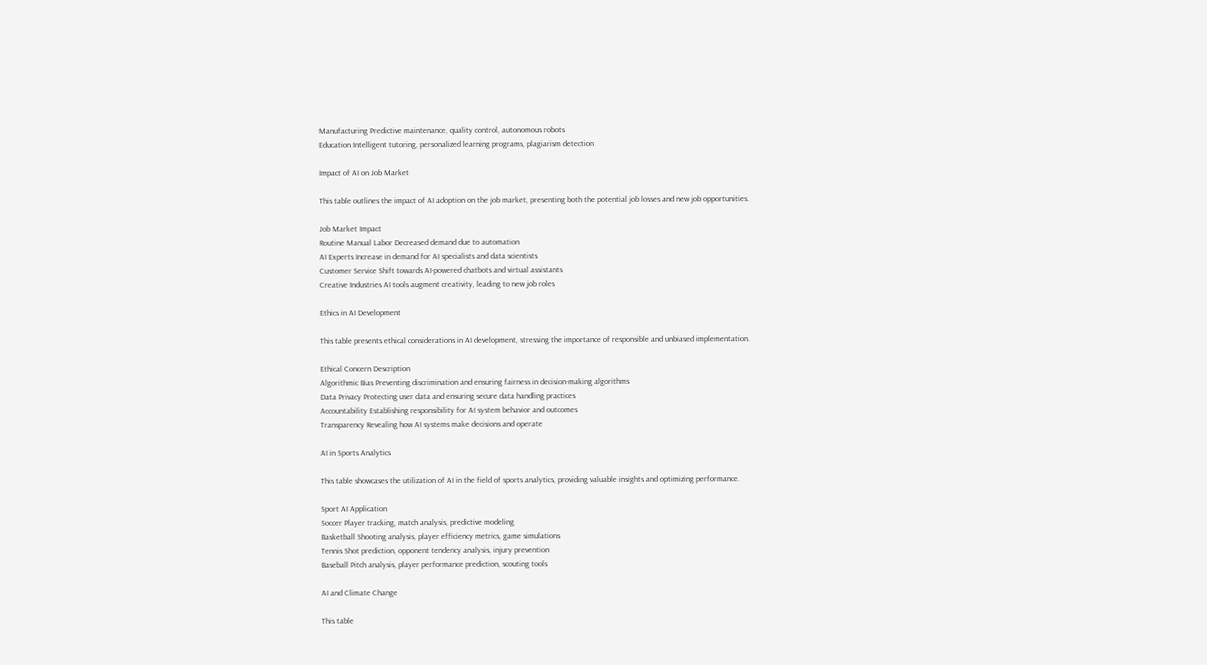Manufacturing Predictive maintenance, quality control, autonomous robots
Education Intelligent tutoring, personalized learning programs, plagiarism detection

Impact of AI on Job Market

This table outlines the impact of AI adoption on the job market, presenting both the potential job losses and new job opportunities.

Job Market Impact
Routine Manual Labor Decreased demand due to automation
AI Experts Increase in demand for AI specialists and data scientists
Customer Service Shift towards AI-powered chatbots and virtual assistants
Creative Industries AI tools augment creativity, leading to new job roles

Ethics in AI Development

This table presents ethical considerations in AI development, stressing the importance of responsible and unbiased implementation.

Ethical Concern Description
Algorithmic Bias Preventing discrimination and ensuring fairness in decision-making algorithms
Data Privacy Protecting user data and ensuring secure data handling practices
Accountability Establishing responsibility for AI system behavior and outcomes
Transparency Revealing how AI systems make decisions and operate

AI in Sports Analytics

This table showcases the utilization of AI in the field of sports analytics, providing valuable insights and optimizing performance.

Sport AI Application
Soccer Player tracking, match analysis, predictive modeling
Basketball Shooting analysis, player efficiency metrics, game simulations
Tennis Shot prediction, opponent tendency analysis, injury prevention
Baseball Pitch analysis, player performance prediction, scouting tools

AI and Climate Change

This table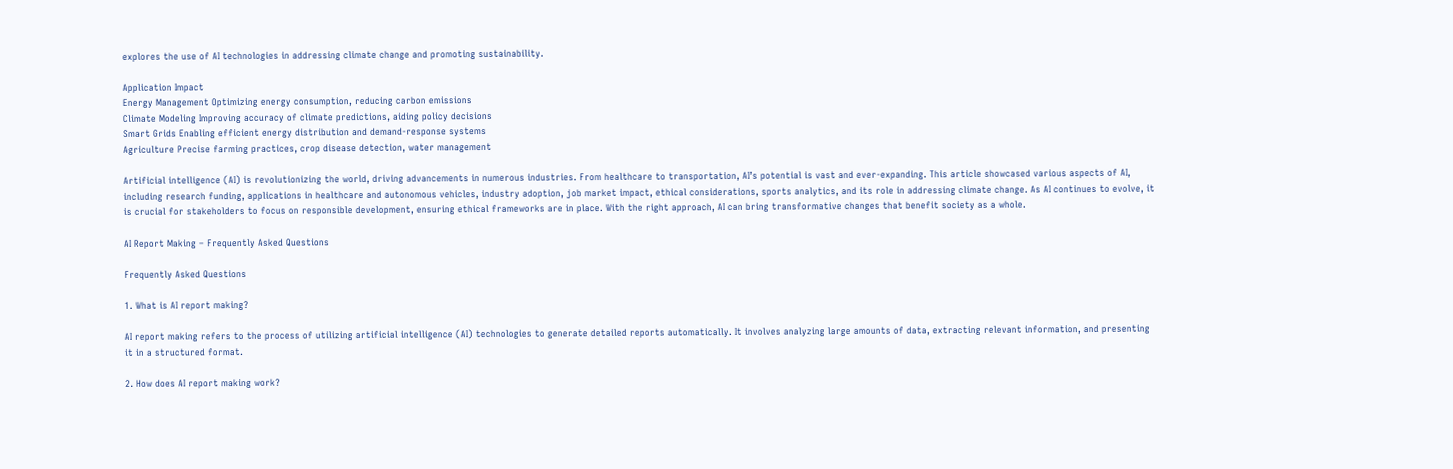explores the use of AI technologies in addressing climate change and promoting sustainability.

Application Impact
Energy Management Optimizing energy consumption, reducing carbon emissions
Climate Modeling Improving accuracy of climate predictions, aiding policy decisions
Smart Grids Enabling efficient energy distribution and demand-response systems
Agriculture Precise farming practices, crop disease detection, water management

Artificial intelligence (AI) is revolutionizing the world, driving advancements in numerous industries. From healthcare to transportation, AI’s potential is vast and ever-expanding. This article showcased various aspects of AI, including research funding, applications in healthcare and autonomous vehicles, industry adoption, job market impact, ethical considerations, sports analytics, and its role in addressing climate change. As AI continues to evolve, it is crucial for stakeholders to focus on responsible development, ensuring ethical frameworks are in place. With the right approach, AI can bring transformative changes that benefit society as a whole.

AI Report Making – Frequently Asked Questions

Frequently Asked Questions

1. What is AI report making?

AI report making refers to the process of utilizing artificial intelligence (AI) technologies to generate detailed reports automatically. It involves analyzing large amounts of data, extracting relevant information, and presenting it in a structured format.

2. How does AI report making work?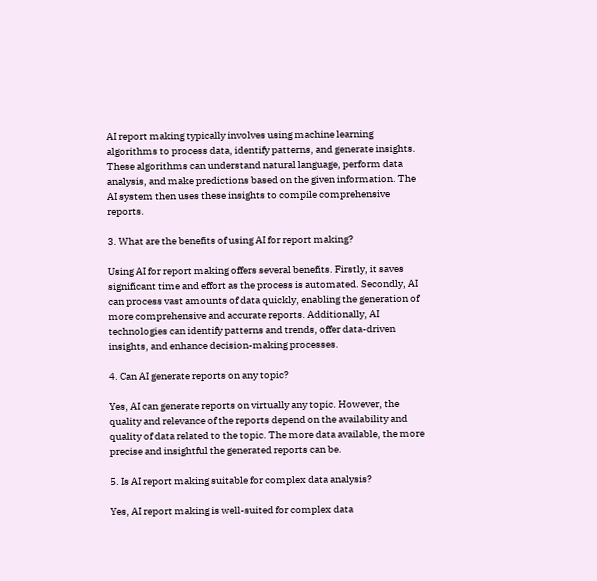AI report making typically involves using machine learning algorithms to process data, identify patterns, and generate insights. These algorithms can understand natural language, perform data analysis, and make predictions based on the given information. The AI system then uses these insights to compile comprehensive reports.

3. What are the benefits of using AI for report making?

Using AI for report making offers several benefits. Firstly, it saves significant time and effort as the process is automated. Secondly, AI can process vast amounts of data quickly, enabling the generation of more comprehensive and accurate reports. Additionally, AI technologies can identify patterns and trends, offer data-driven insights, and enhance decision-making processes.

4. Can AI generate reports on any topic?

Yes, AI can generate reports on virtually any topic. However, the quality and relevance of the reports depend on the availability and quality of data related to the topic. The more data available, the more precise and insightful the generated reports can be.

5. Is AI report making suitable for complex data analysis?

Yes, AI report making is well-suited for complex data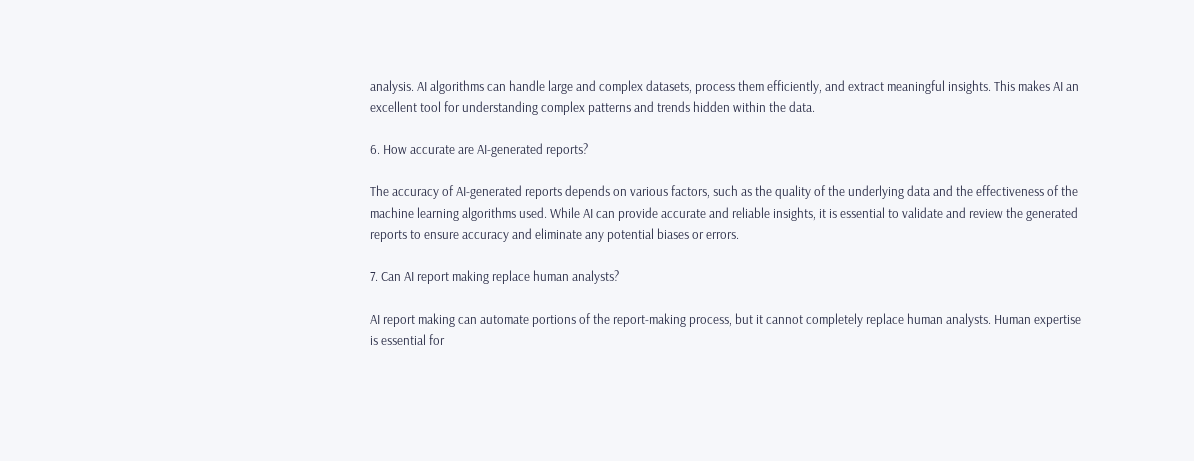analysis. AI algorithms can handle large and complex datasets, process them efficiently, and extract meaningful insights. This makes AI an excellent tool for understanding complex patterns and trends hidden within the data.

6. How accurate are AI-generated reports?

The accuracy of AI-generated reports depends on various factors, such as the quality of the underlying data and the effectiveness of the machine learning algorithms used. While AI can provide accurate and reliable insights, it is essential to validate and review the generated reports to ensure accuracy and eliminate any potential biases or errors.

7. Can AI report making replace human analysts?

AI report making can automate portions of the report-making process, but it cannot completely replace human analysts. Human expertise is essential for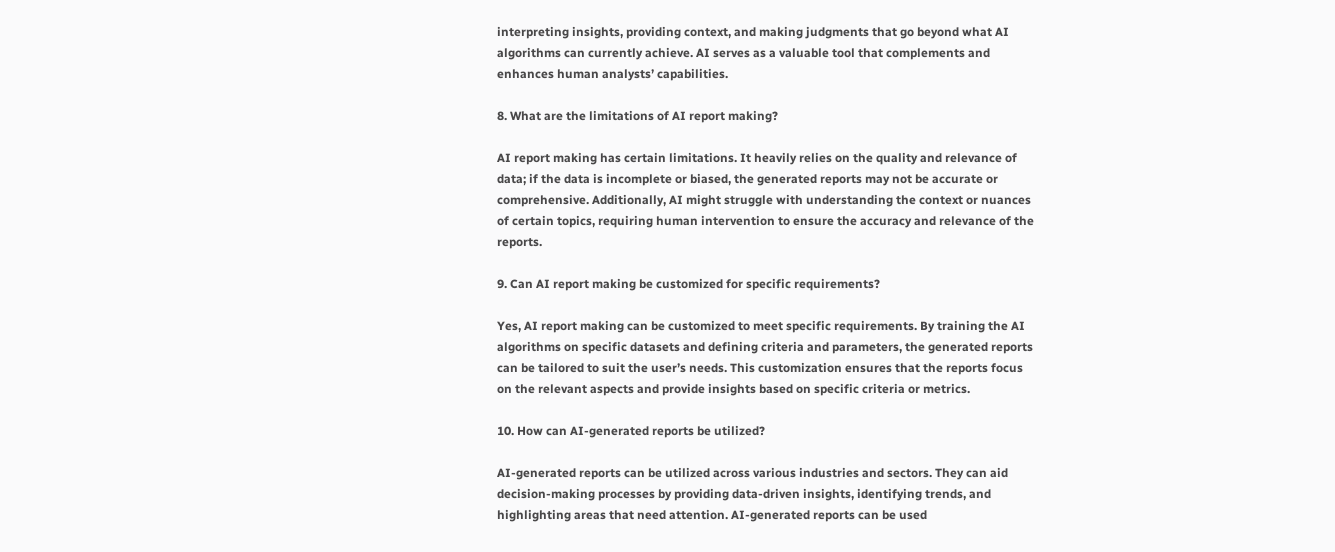interpreting insights, providing context, and making judgments that go beyond what AI algorithms can currently achieve. AI serves as a valuable tool that complements and enhances human analysts’ capabilities.

8. What are the limitations of AI report making?

AI report making has certain limitations. It heavily relies on the quality and relevance of data; if the data is incomplete or biased, the generated reports may not be accurate or comprehensive. Additionally, AI might struggle with understanding the context or nuances of certain topics, requiring human intervention to ensure the accuracy and relevance of the reports.

9. Can AI report making be customized for specific requirements?

Yes, AI report making can be customized to meet specific requirements. By training the AI algorithms on specific datasets and defining criteria and parameters, the generated reports can be tailored to suit the user’s needs. This customization ensures that the reports focus on the relevant aspects and provide insights based on specific criteria or metrics.

10. How can AI-generated reports be utilized?

AI-generated reports can be utilized across various industries and sectors. They can aid decision-making processes by providing data-driven insights, identifying trends, and highlighting areas that need attention. AI-generated reports can be used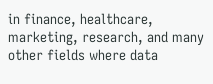in finance, healthcare, marketing, research, and many other fields where data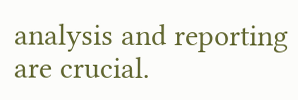analysis and reporting are crucial.